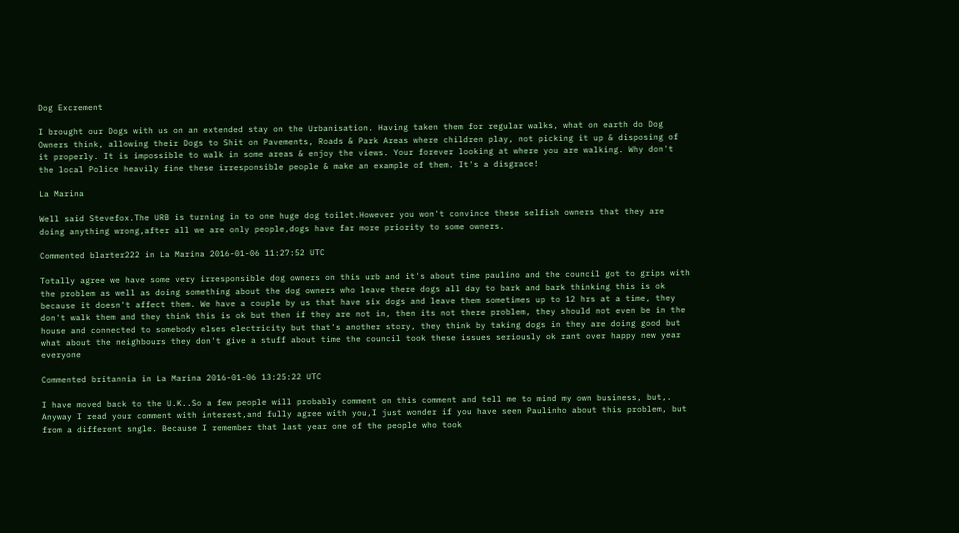Dog Excrement

I brought our Dogs with us on an extended stay on the Urbanisation. Having taken them for regular walks, what on earth do Dog Owners think, allowing their Dogs to Shit on Pavements, Roads & Park Areas where children play, not picking it up & disposing of it properly. It is impossible to walk in some areas & enjoy the views. Your forever looking at where you are walking. Why don't the local Police heavily fine these irresponsible people & make an example of them. It's a disgrace!

La Marina

Well said Stevefox.The URB is turning in to one huge dog toilet.However you won't convince these selfish owners that they are doing anything wrong,after all we are only people,dogs have far more priority to some owners.

Commented blarter222 in La Marina 2016-01-06 11:27:52 UTC

Totally agree we have some very irresponsible dog owners on this urb and it's about time paulino and the council got to grips with the problem as well as doing something about the dog owners who leave there dogs all day to bark and bark thinking this is ok because it doesn't affect them. We have a couple by us that have six dogs and leave them sometimes up to 12 hrs at a time, they don't walk them and they think this is ok but then if they are not in, then its not there problem, they should not even be in the house and connected to somebody elses electricity but that's another story, they think by taking dogs in they are doing good but what about the neighbours they don't give a stuff about time the council took these issues seriously ok rant over happy new year everyone

Commented britannia in La Marina 2016-01-06 13:25:22 UTC

I have moved back to the U.K..So a few people will probably comment on this comment and tell me to mind my own business, but,. Anyway I read your comment with interest,and fully agree with you,I just wonder if you have seen Paulinho about this problem, but from a different sngle. Because I remember that last year one of the people who took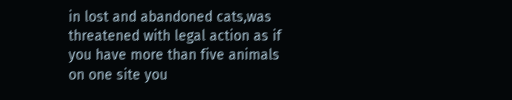in lost and abandoned cats,was threatened with legal action as if you have more than five animals on one site you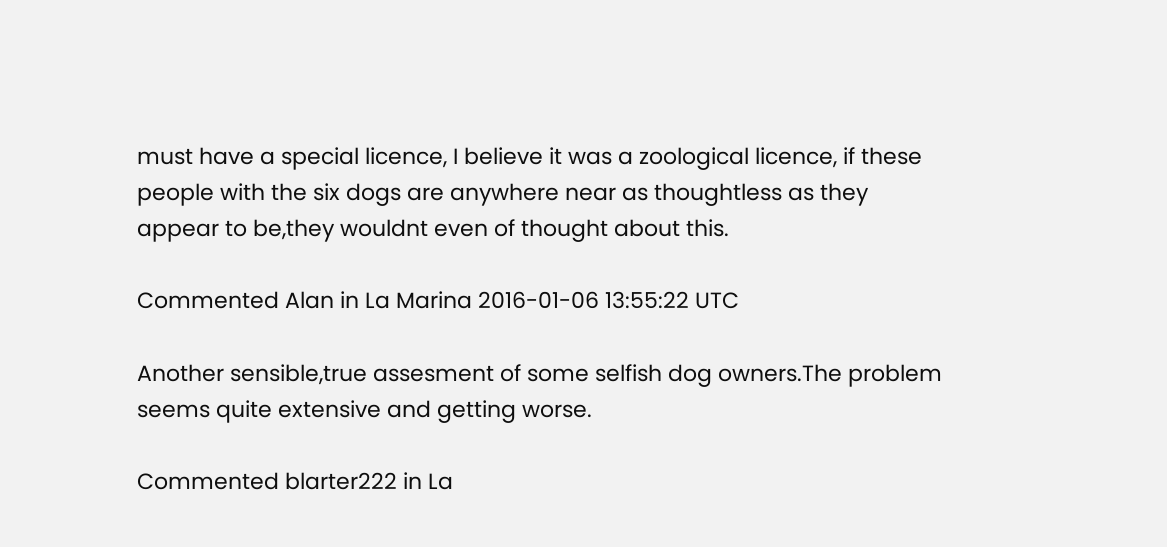must have a special licence, I believe it was a zoological licence, if these people with the six dogs are anywhere near as thoughtless as they appear to be,they wouldnt even of thought about this.

Commented Alan in La Marina 2016-01-06 13:55:22 UTC

Another sensible,true assesment of some selfish dog owners.The problem seems quite extensive and getting worse.

Commented blarter222 in La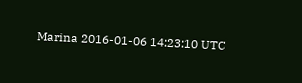Marina 2016-01-06 14:23:10 UTC